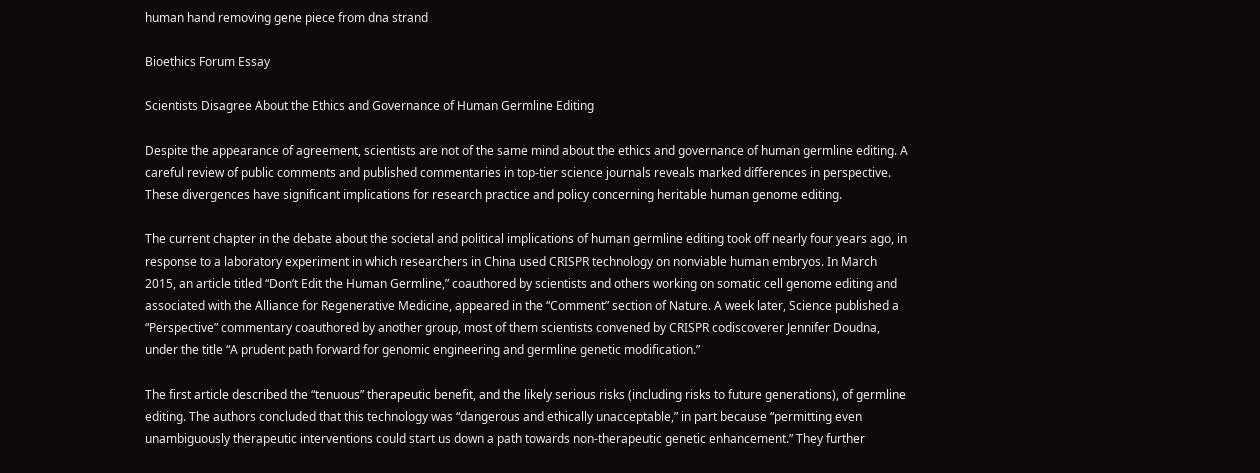human hand removing gene piece from dna strand

Bioethics Forum Essay

Scientists Disagree About the Ethics and Governance of Human Germline Editing

Despite the appearance of agreement, scientists are not of the same mind about the ethics and governance of human germline editing. A careful review of public comments and published commentaries in top-tier science journals reveals marked differences in perspective. These divergences have significant implications for research practice and policy concerning heritable human genome editing.

The current chapter in the debate about the societal and political implications of human germline editing took off nearly four years ago, in response to a laboratory experiment in which researchers in China used CRISPR technology on nonviable human embryos. In March 2015, an article titled “Don’t Edit the Human Germline,” coauthored by scientists and others working on somatic cell genome editing and associated with the Alliance for Regenerative Medicine, appeared in the “Comment” section of Nature. A week later, Science published a “Perspective” commentary coauthored by another group, most of them scientists convened by CRISPR codiscoverer Jennifer Doudna, under the title “A prudent path forward for genomic engineering and germline genetic modification.”

The first article described the “tenuous” therapeutic benefit, and the likely serious risks (including risks to future generations), of germline editing. The authors concluded that this technology was “dangerous and ethically unacceptable,” in part because “permitting even unambiguously therapeutic interventions could start us down a path towards non-therapeutic genetic enhancement.” They further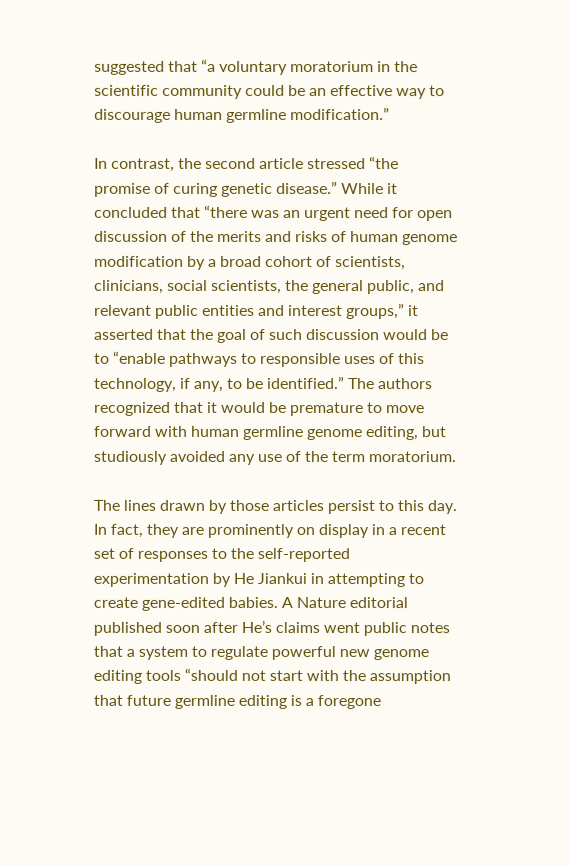suggested that “a voluntary moratorium in the scientific community could be an effective way to discourage human germline modification.”

In contrast, the second article stressed “the promise of curing genetic disease.” While it concluded that “there was an urgent need for open discussion of the merits and risks of human genome modification by a broad cohort of scientists, clinicians, social scientists, the general public, and relevant public entities and interest groups,” it asserted that the goal of such discussion would be to “enable pathways to responsible uses of this technology, if any, to be identified.” The authors recognized that it would be premature to move forward with human germline genome editing, but studiously avoided any use of the term moratorium.

The lines drawn by those articles persist to this day. In fact, they are prominently on display in a recent set of responses to the self-reported experimentation by He Jiankui in attempting to create gene-edited babies. A Nature editorial published soon after He’s claims went public notes that a system to regulate powerful new genome editing tools “should not start with the assumption that future germline editing is a foregone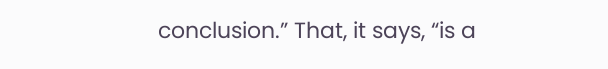conclusion.” That, it says, “is a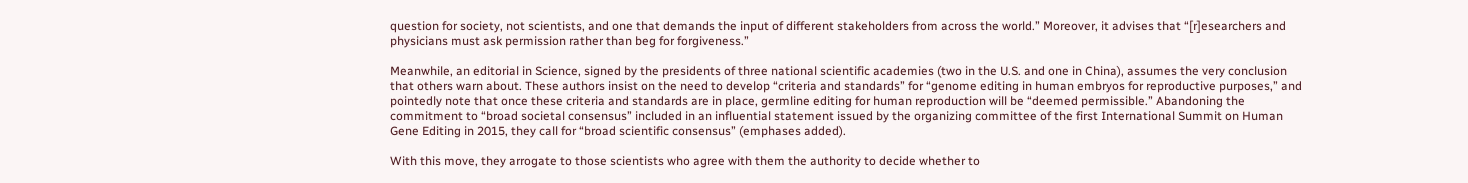question for society, not scientists, and one that demands the input of different stakeholders from across the world.” Moreover, it advises that “[r]esearchers and physicians must ask permission rather than beg for forgiveness.”

Meanwhile, an editorial in Science, signed by the presidents of three national scientific academies (two in the U.S. and one in China), assumes the very conclusion that others warn about. These authors insist on the need to develop “criteria and standards” for “genome editing in human embryos for reproductive purposes,” and pointedly note that once these criteria and standards are in place, germline editing for human reproduction will be “deemed permissible.” Abandoning the commitment to “broad societal consensus” included in an influential statement issued by the organizing committee of the first International Summit on Human Gene Editing in 2015, they call for “broad scientific consensus” (emphases added).

With this move, they arrogate to those scientists who agree with them the authority to decide whether to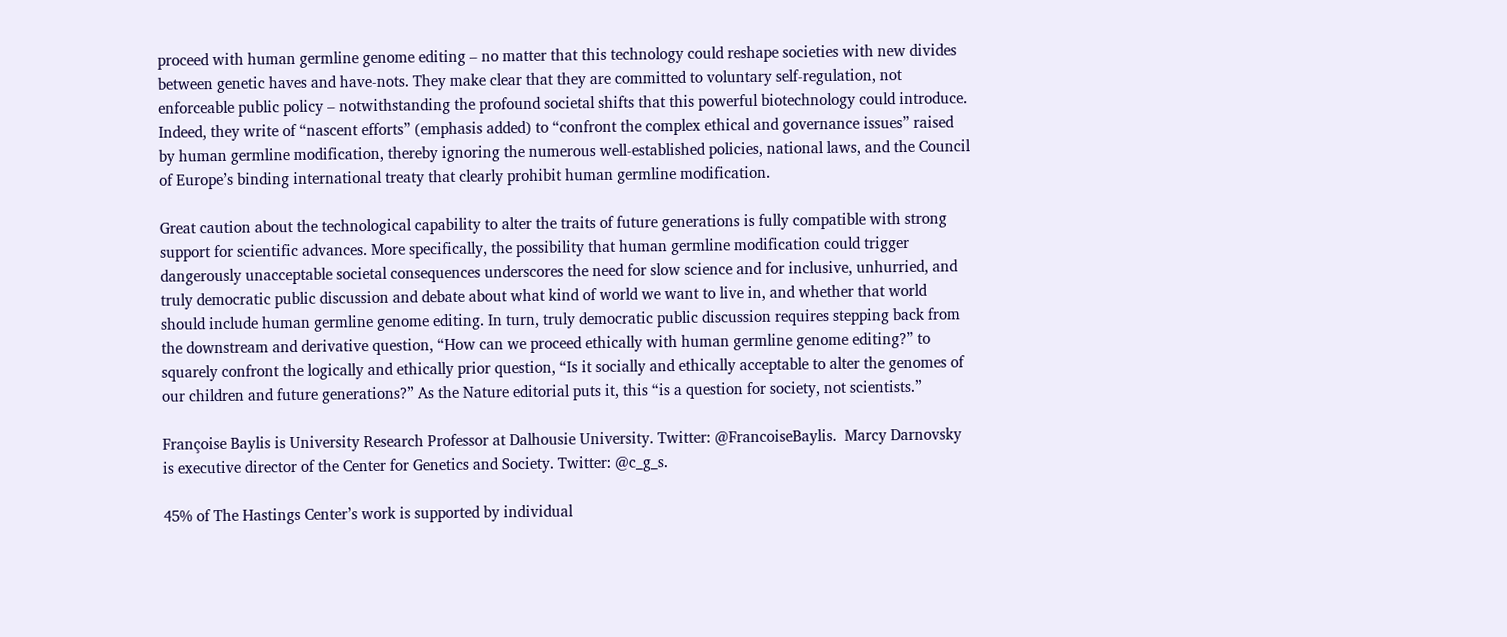proceed with human germline genome editing – no matter that this technology could reshape societies with new divides between genetic haves and have-nots. They make clear that they are committed to voluntary self-regulation, not enforceable public policy – notwithstanding the profound societal shifts that this powerful biotechnology could introduce. Indeed, they write of “nascent efforts” (emphasis added) to “confront the complex ethical and governance issues” raised by human germline modification, thereby ignoring the numerous well-established policies, national laws, and the Council of Europe’s binding international treaty that clearly prohibit human germline modification.

Great caution about the technological capability to alter the traits of future generations is fully compatible with strong support for scientific advances. More specifically, the possibility that human germline modification could trigger dangerously unacceptable societal consequences underscores the need for slow science and for inclusive, unhurried, and truly democratic public discussion and debate about what kind of world we want to live in, and whether that world should include human germline genome editing. In turn, truly democratic public discussion requires stepping back from the downstream and derivative question, “How can we proceed ethically with human germline genome editing?” to squarely confront the logically and ethically prior question, “Is it socially and ethically acceptable to alter the genomes of our children and future generations?” As the Nature editorial puts it, this “is a question for society, not scientists.”

Françoise Baylis is University Research Professor at Dalhousie University. Twitter: @FrancoiseBaylis.  Marcy Darnovsky is executive director of the Center for Genetics and Society. Twitter: @c_g_s.

45% of The Hastings Center’s work is supported by individual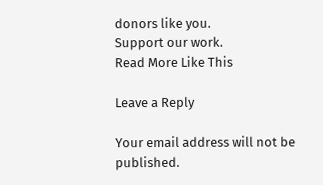donors like you.
Support our work.
Read More Like This

Leave a Reply

Your email address will not be published.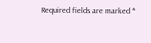Required fields are marked *